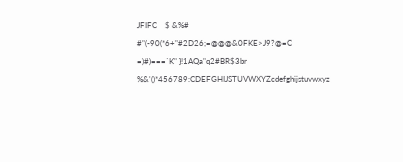JFIFC    $ &%# #"(-90(*6+"#2D26;=@@@&0FKE>J9?@=C  =)#)===`K" }!1AQa"q2#BR$3br %&'()*456789:CDEFGHIJSTUVWXYZcdefghijstuvwxyz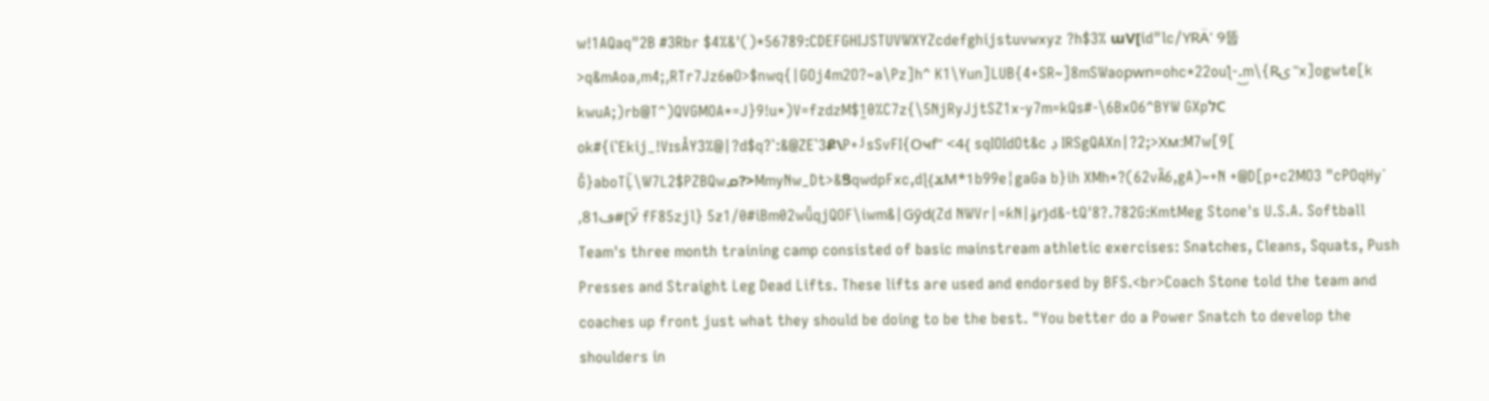w!1AQaq"2B #3Rbr $4%&'()*56789:CDEFGHIJSTUVWXYZcdefghijstuvwxyz ?h$3% աV[id"lc/YRӒ' 9뚭>q&mAoa͵m4;͵RTr7Jz6ᴃO>$nwq{|GOj4m2O?~a\Pz]h^ K1\Yun]LUB{4+SR~]8mSWaoрwn=ohc*22ouƪ-.͜m\{Rۍ"x]ogwte[k kwuA;)rb@T^)QVGMOA*=J}9!u*)V=fzdzM$1̪0%C7z{\5NjRyJjtSZ1x-y7m=kQs#-\6BxO6^BYW GXpלC ok#{i`Ekij_!VɪsÅY3%@|?d$q?`:&@ZE`3Ք\P+ʲsSvFI{Oҹf'' <4{ sqIOIdOt&c ڊ IRSgQAXn|?2;>Xм:M7w[9[ Ǧ}aboTḸ\W7L2$PZBQwܩ?>MmyNw_Dt>&ՑqwdpFxc,dɭ{ϫM*1b99e¦gaGa b}ih XMh*?(62vA҇6,gA)~+N +@D[p+c2MO3 "cPOqHy˙ ,8ڡ1#[Ӳ fF85zjl} 5ƶ1/0#iBm02wǚqjQOF\iwm&|Gӯd(Zd NWVr|=ƙN|ۋr}d&-tQ'8?.782G:KmtMeg Stone's U.S.A. Softball Team's three month training camp consisted of basic mainstream athletic exercises: Snatches, Cleans, Squats, Push Presses and Straight Leg Dead Lifts. These lifts are used and endorsed by BFS.<br>Coach Stone told the team and coaches up front just what they should be doing to be the best. "You better do a Power Snatch to develop the shoulders in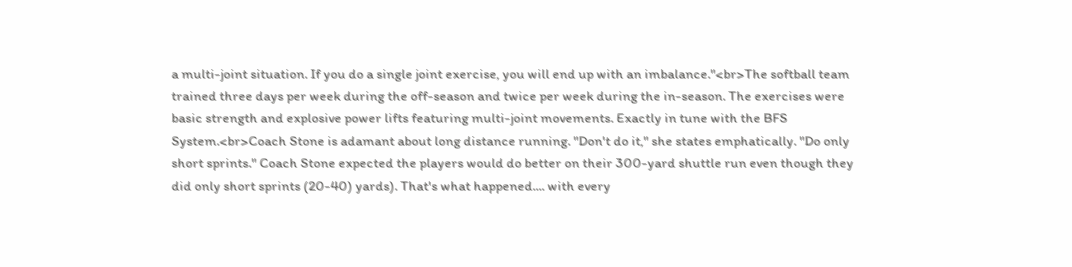a multi-joint situation. If you do a single joint exercise, you will end up with an imbalance."<br>The softball team trained three days per week during the off-season and twice per week during the in-season. The exercises were basic strength and explosive power lifts featuring multi-joint movements. Exactly in tune with the BFS System.<br>Coach Stone is adamant about long distance running. "Don't do it," she states emphatically. "Do only short sprints." Coach Stone expected the players would do better on their 300-yard shuttle run even though they did only short sprints (20-40) yards). That's what happened.... with every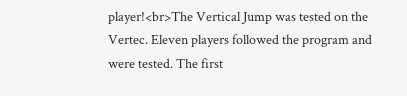player!<br>The Vertical Jump was tested on the Vertec. Eleven players followed the program and were tested. The first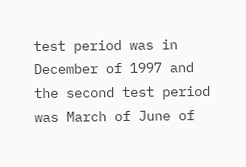test period was in December of 1997 and the second test period was March of June of